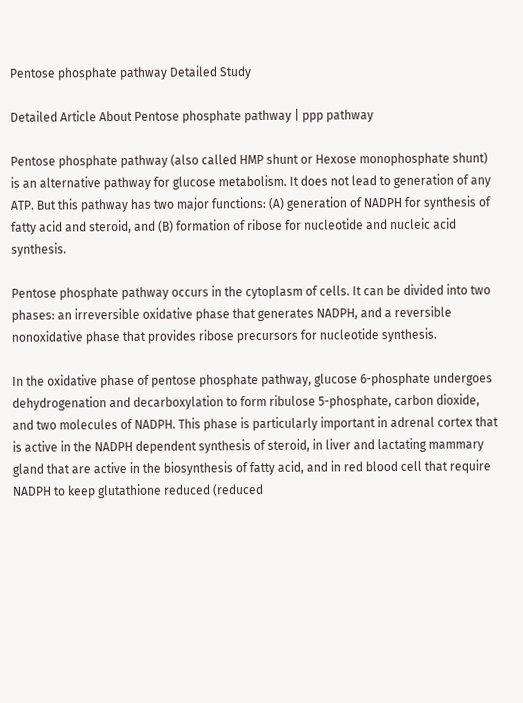Pentose phosphate pathway Detailed Study

Detailed Article About Pentose phosphate pathway | ppp pathway

Pentose phosphate pathway (also called HMP shunt or Hexose monophosphate shunt) is an alternative pathway for glucose metabolism. It does not lead to generation of any ATP. But this pathway has two major functions: (A) generation of NADPH for synthesis of fatty acid and steroid, and (B) formation of ribose for nucleotide and nucleic acid synthesis.

Pentose phosphate pathway occurs in the cytoplasm of cells. It can be divided into two phases: an irreversible oxidative phase that generates NADPH, and a reversible nonoxidative phase that provides ribose precursors for nucleotide synthesis.

In the oxidative phase of pentose phosphate pathway, glucose 6-phosphate undergoes dehydrogenation and decarboxylation to form ribulose 5-phosphate, carbon dioxide, and two molecules of NADPH. This phase is particularly important in adrenal cortex that is active in the NADPH dependent synthesis of steroid, in liver and lactating mammary gland that are active in the biosynthesis of fatty acid, and in red blood cell that require NADPH to keep glutathione reduced (reduced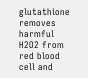glutathione removes harmful H2O2 from red blood cell and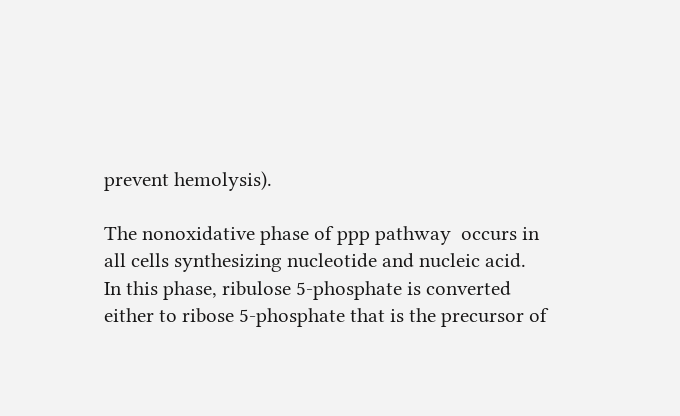prevent hemolysis).

The nonoxidative phase of ppp pathway  occurs in all cells synthesizing nucleotide and nucleic acid. In this phase, ribulose 5-phosphate is converted either to ribose 5-phosphate that is the precursor of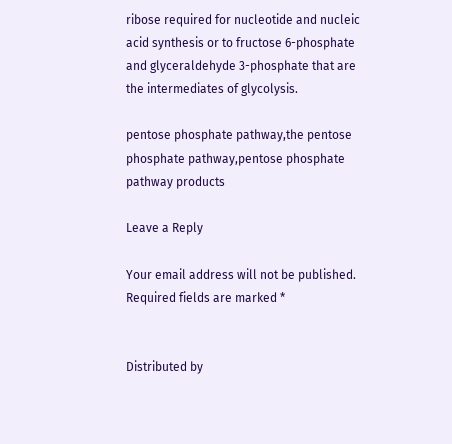ribose required for nucleotide and nucleic acid synthesis or to fructose 6-phosphate and glyceraldehyde 3-phosphate that are the intermediates of glycolysis.

pentose phosphate pathway,the pentose phosphate pathway,pentose phosphate pathway products

Leave a Reply

Your email address will not be published. Required fields are marked *


Distributed by